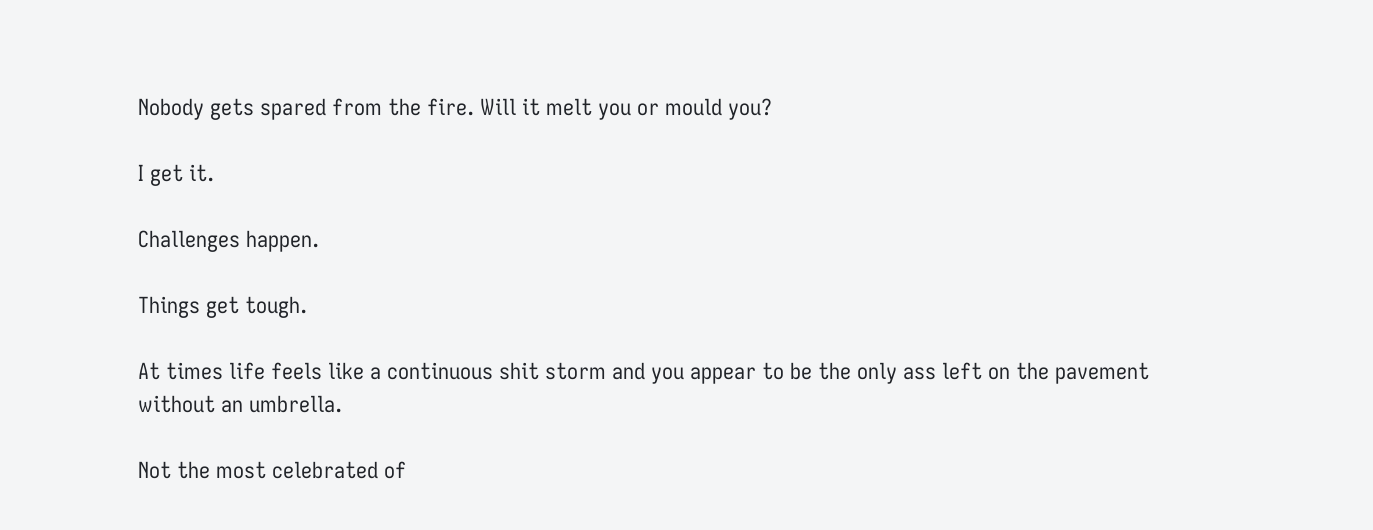Nobody gets spared from the fire. Will it melt you or mould you?

I get it.

Challenges happen.

Things get tough.

At times life feels like a continuous shit storm and you appear to be the only ass left on the pavement without an umbrella.

Not the most celebrated of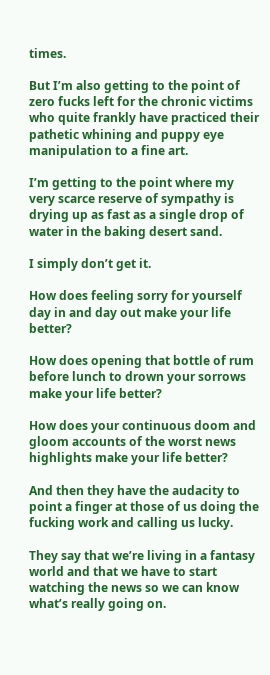times.

But I’m also getting to the point of zero fucks left for the chronic victims who quite frankly have practiced their pathetic whining and puppy eye manipulation to a fine art.

I’m getting to the point where my very scarce reserve of sympathy is drying up as fast as a single drop of water in the baking desert sand.

I simply don’t get it.

How does feeling sorry for yourself day in and day out make your life better?

How does opening that bottle of rum before lunch to drown your sorrows make your life better?

How does your continuous doom and gloom accounts of the worst news highlights make your life better?

And then they have the audacity to point a finger at those of us doing the fucking work and calling us lucky.

They say that we’re living in a fantasy world and that we have to start watching the news so we can know what’s really going on.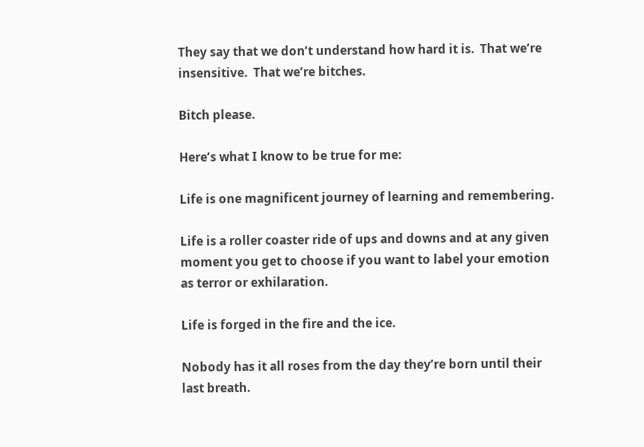They say that we don’t understand how hard it is.  That we’re insensitive.  That we’re bitches.

Bitch please.

Here’s what I know to be true for me:

Life is one magnificent journey of learning and remembering.

Life is a roller coaster ride of ups and downs and at any given moment you get to choose if you want to label your emotion as terror or exhilaration.

Life is forged in the fire and the ice.

Nobody has it all roses from the day they’re born until their last breath.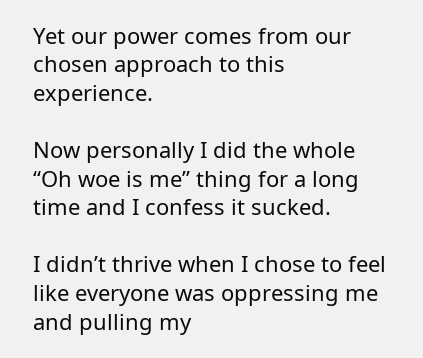Yet our power comes from our chosen approach to this experience.

Now personally I did the whole “Oh woe is me” thing for a long time and I confess it sucked.

I didn’t thrive when I chose to feel like everyone was oppressing me and pulling my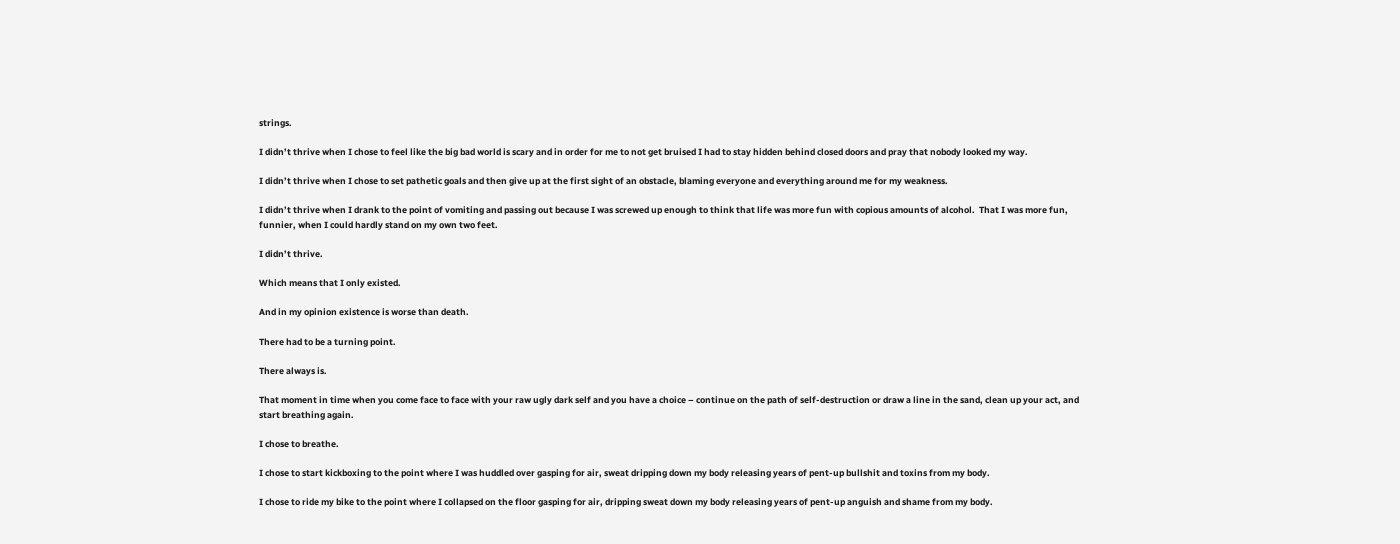strings.

I didn’t thrive when I chose to feel like the big bad world is scary and in order for me to not get bruised I had to stay hidden behind closed doors and pray that nobody looked my way.

I didn’t thrive when I chose to set pathetic goals and then give up at the first sight of an obstacle, blaming everyone and everything around me for my weakness.

I didn’t thrive when I drank to the point of vomiting and passing out because I was screwed up enough to think that life was more fun with copious amounts of alcohol.  That I was more fun, funnier, when I could hardly stand on my own two feet.

I didn’t thrive.

Which means that I only existed.

And in my opinion existence is worse than death.

There had to be a turning point.

There always is.

That moment in time when you come face to face with your raw ugly dark self and you have a choice – continue on the path of self-destruction or draw a line in the sand, clean up your act, and start breathing again.

I chose to breathe.

I chose to start kickboxing to the point where I was huddled over gasping for air, sweat dripping down my body releasing years of pent-up bullshit and toxins from my body.

I chose to ride my bike to the point where I collapsed on the floor gasping for air, dripping sweat down my body releasing years of pent-up anguish and shame from my body.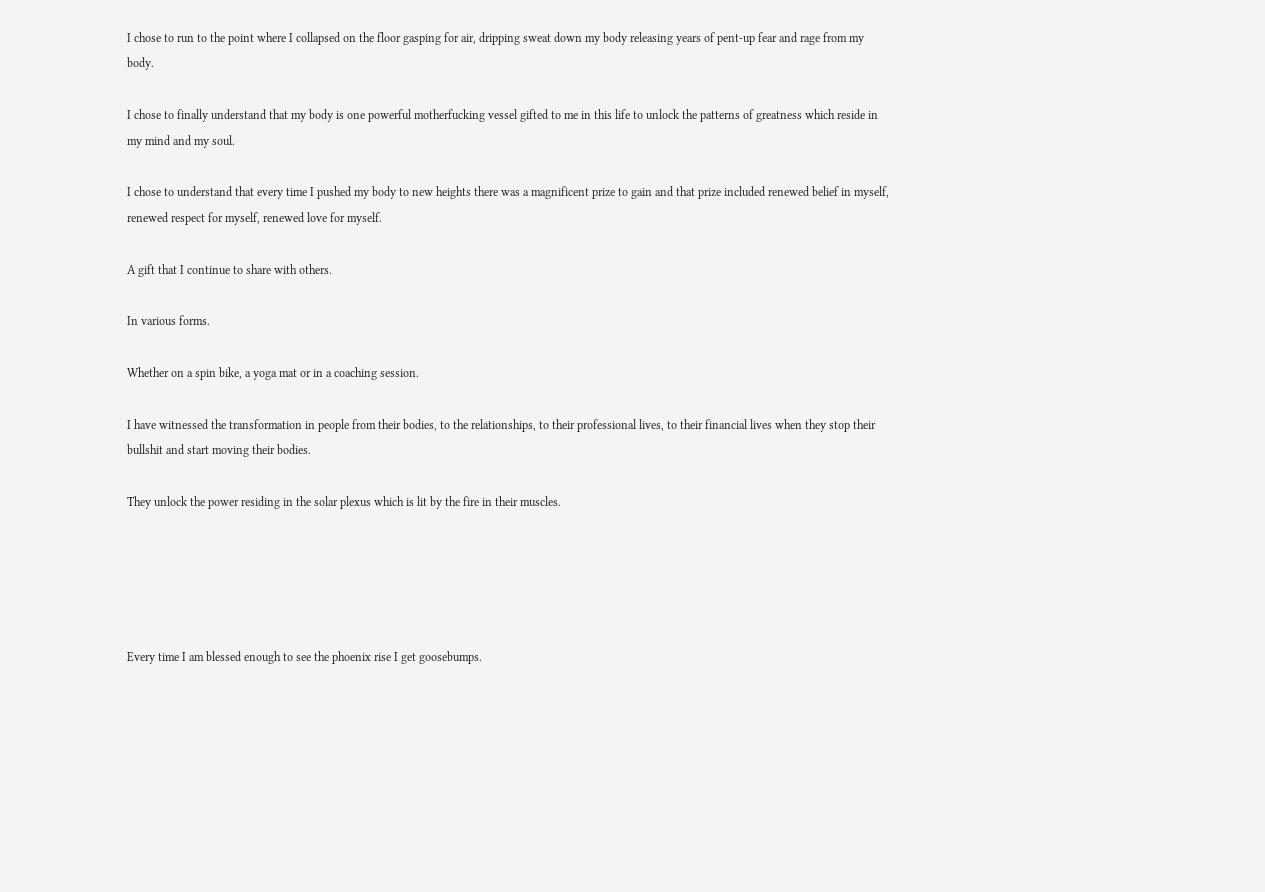I chose to run to the point where I collapsed on the floor gasping for air, dripping sweat down my body releasing years of pent-up fear and rage from my body.

I chose to finally understand that my body is one powerful motherfucking vessel gifted to me in this life to unlock the patterns of greatness which reside in my mind and my soul.

I chose to understand that every time I pushed my body to new heights there was a magnificent prize to gain and that prize included renewed belief in myself, renewed respect for myself, renewed love for myself.

A gift that I continue to share with others.

In various forms.

Whether on a spin bike, a yoga mat or in a coaching session.

I have witnessed the transformation in people from their bodies, to the relationships, to their professional lives, to their financial lives when they stop their bullshit and start moving their bodies.

They unlock the power residing in the solar plexus which is lit by the fire in their muscles.





Every time I am blessed enough to see the phoenix rise I get goosebumps.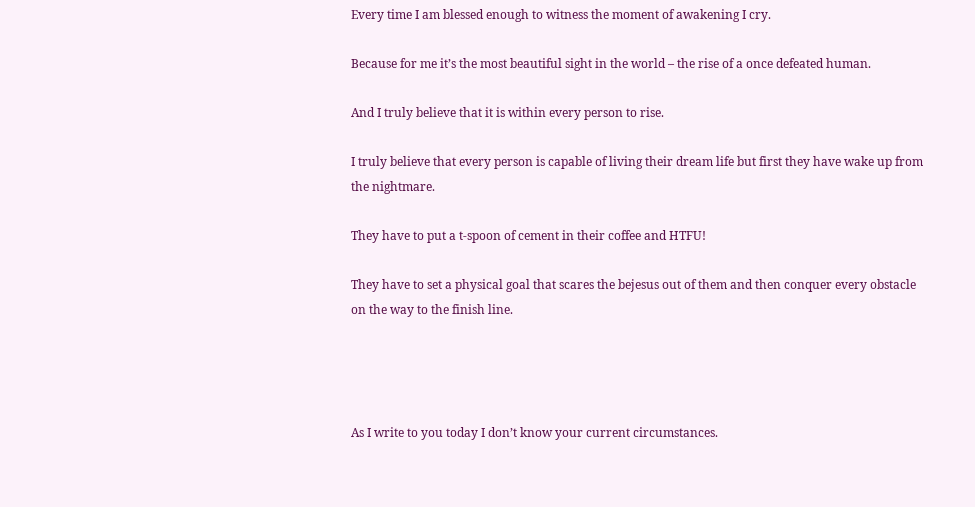Every time I am blessed enough to witness the moment of awakening I cry.

Because for me it’s the most beautiful sight in the world – the rise of a once defeated human.

And I truly believe that it is within every person to rise.

I truly believe that every person is capable of living their dream life but first they have wake up from the nightmare.

They have to put a t-spoon of cement in their coffee and HTFU!

They have to set a physical goal that scares the bejesus out of them and then conquer every obstacle on the way to the finish line.




As I write to you today I don’t know your current circumstances.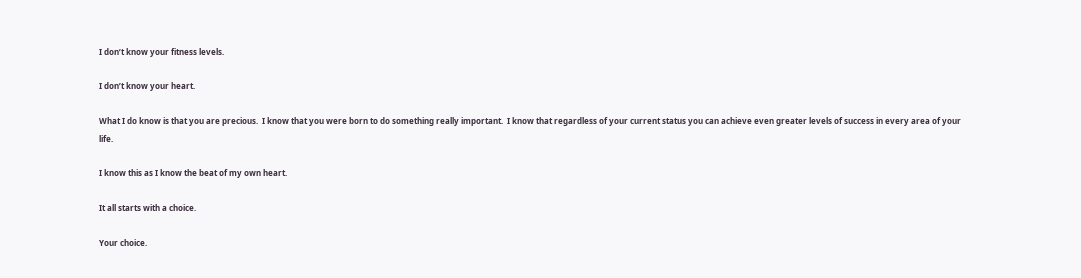I don’t know your fitness levels.

I don’t know your heart.

What I do know is that you are precious.  I know that you were born to do something really important.  I know that regardless of your current status you can achieve even greater levels of success in every area of your life.

I know this as I know the beat of my own heart.

It all starts with a choice.

Your choice.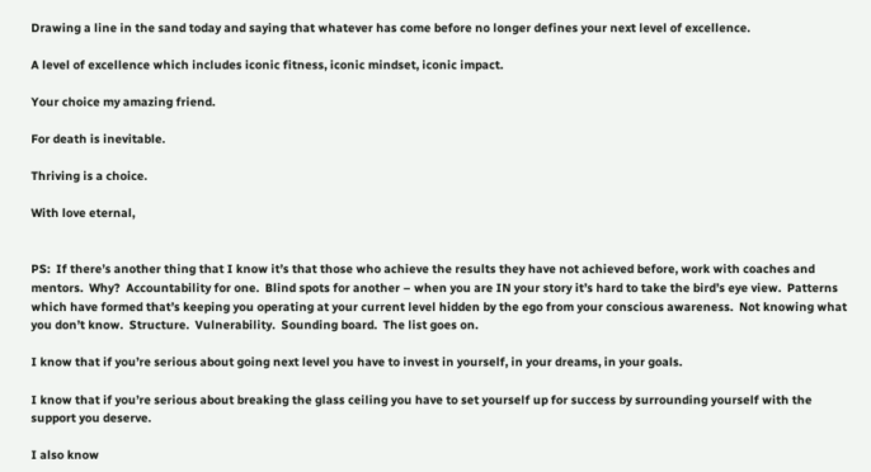Drawing a line in the sand today and saying that whatever has come before no longer defines your next level of excellence.

A level of excellence which includes iconic fitness, iconic mindset, iconic impact.

Your choice my amazing friend.

For death is inevitable.

Thriving is a choice.

With love eternal,


PS:  If there’s another thing that I know it’s that those who achieve the results they have not achieved before, work with coaches and mentors.  Why?  Accountability for one.  Blind spots for another – when you are IN your story it’s hard to take the bird’s eye view.  Patterns which have formed that’s keeping you operating at your current level hidden by the ego from your conscious awareness.  Not knowing what you don’t know.  Structure.  Vulnerability.  Sounding board.  The list goes on.

I know that if you’re serious about going next level you have to invest in yourself, in your dreams, in your goals.

I know that if you’re serious about breaking the glass ceiling you have to set yourself up for success by surrounding yourself with the support you deserve.

I also know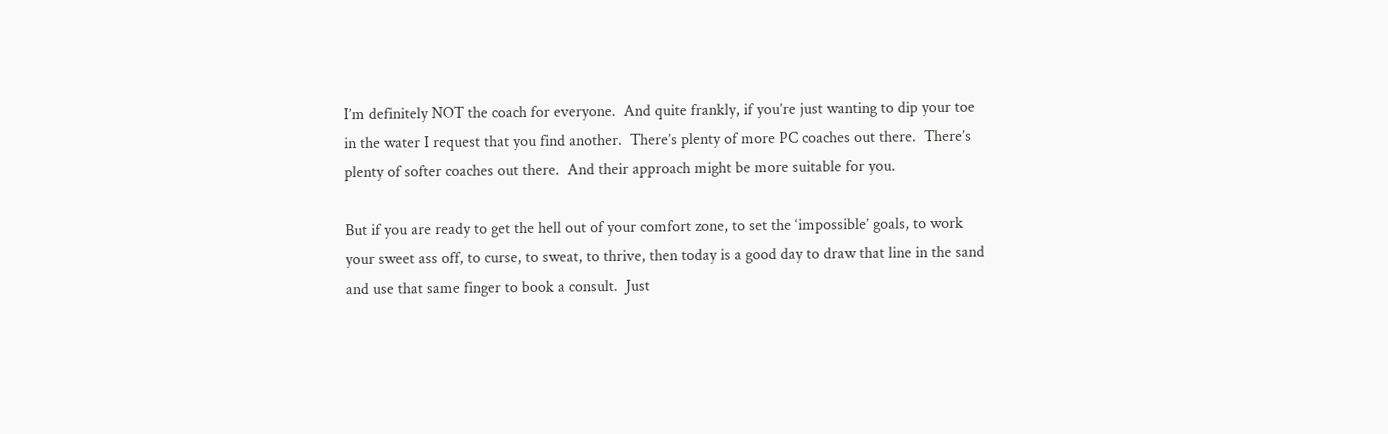I’m definitely NOT the coach for everyone.  And quite frankly, if you’re just wanting to dip your toe in the water I request that you find another.  There’s plenty of more PC coaches out there.  There’s plenty of softer coaches out there.  And their approach might be more suitable for you.

But if you are ready to get the hell out of your comfort zone, to set the ‘impossible’ goals, to work your sweet ass off, to curse, to sweat, to thrive, then today is a good day to draw that line in the sand and use that same finger to book a consult.  Just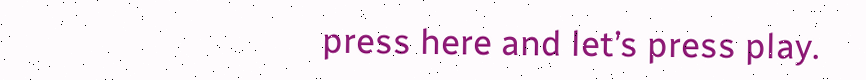press here and let’s press play.